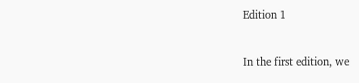Edition 1

In the first edition, we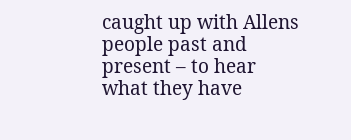caught up with Allens people past and present – to hear what they have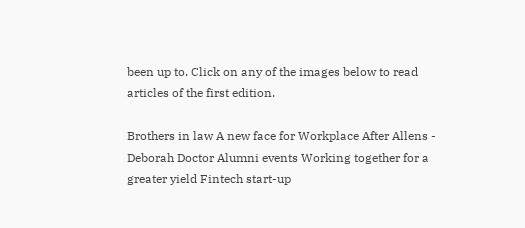been up to. Click on any of the images below to read articles of the first edition.

Brothers in law A new face for Workplace After Allens - Deborah Doctor Alumni events Working together for a greater yield Fintech start-up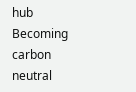hub Becoming carbon neutral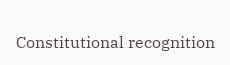Constitutional recognition